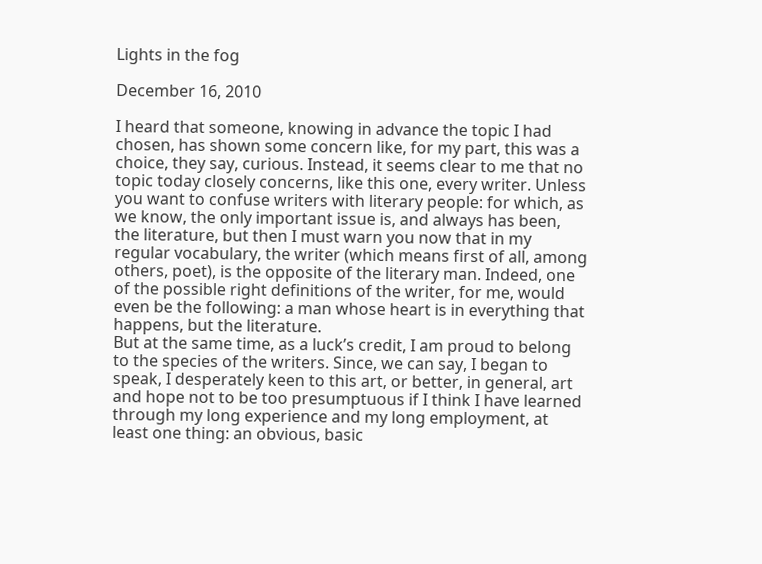Lights in the fog

December 16, 2010

I heard that someone, knowing in advance the topic I had chosen, has shown some concern like, for my part, this was a choice, they say, curious. Instead, it seems clear to me that no topic today closely concerns, like this one, every writer. Unless you want to confuse writers with literary people: for which, as we know, the only important issue is, and always has been, the literature, but then I must warn you now that in my regular vocabulary, the writer (which means first of all, among others, poet), is the opposite of the literary man. Indeed, one of the possible right definitions of the writer, for me, would even be the following: a man whose heart is in everything that happens, but the literature.
But at the same time, as a luck’s credit, I am proud to belong to the species of the writers. Since, we can say, I began to speak, I desperately keen to this art, or better, in general, art and hope not to be too presumptuous if I think I have learned through my long experience and my long employment, at least one thing: an obvious, basic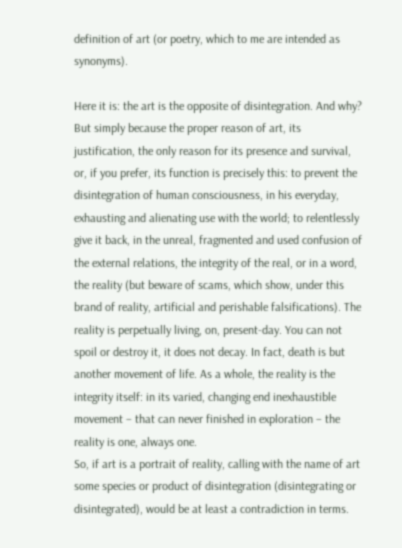definition of art (or poetry, which to me are intended as synonyms).

Here it is: the art is the opposite of disintegration. And why? But simply because the proper reason of art, its justification, the only reason for its presence and survival, or, if you prefer, its function is precisely this: to prevent the disintegration of human consciousness, in his everyday, exhausting and alienating use with the world; to relentlessly give it back, in the unreal, fragmented and used confusion of the external relations, the integrity of the real, or in a word, the reality (but beware of scams, which show, under this brand of reality, artificial and perishable falsifications). The reality is perpetually living, on, present-day. You can not spoil or destroy it, it does not decay. In fact, death is but another movement of life. As a whole, the reality is the integrity itself: in its varied, changing end inexhaustible movement – that can never finished in exploration – the reality is one, always one.
So, if art is a portrait of reality, calling with the name of art some species or product of disintegration (disintegrating or disintegrated), would be at least a contradiction in terms.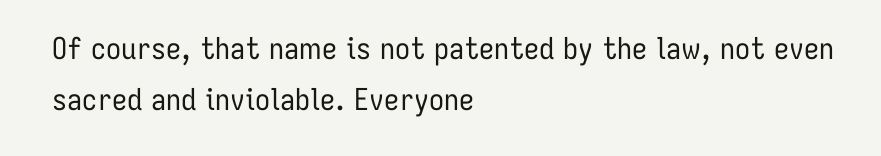Of course, that name is not patented by the law, not even sacred and inviolable. Everyone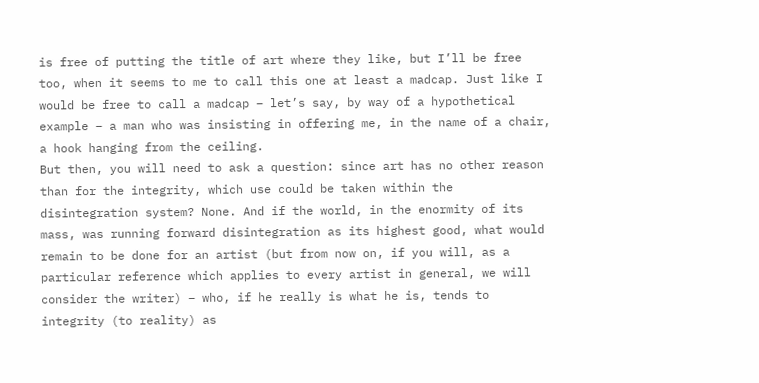is free of putting the title of art where they like, but I’ll be free too, when it seems to me to call this one at least a madcap. Just like I would be free to call a madcap – let’s say, by way of a hypothetical example – a man who was insisting in offering me, in the name of a chair, a hook hanging from the ceiling.
But then, you will need to ask a question: since art has no other reason than for the integrity, which use could be taken within the disintegration system? None. And if the world, in the enormity of its mass, was running forward disintegration as its highest good, what would remain to be done for an artist (but from now on, if you will, as a particular reference which applies to every artist in general, we will consider the writer) – who, if he really is what he is, tends to integrity (to reality) as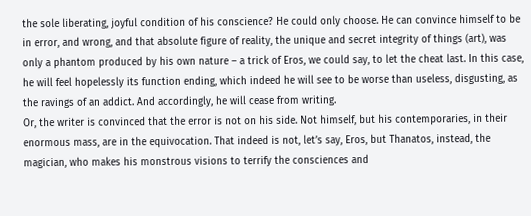the sole liberating, joyful condition of his conscience? He could only choose. He can convince himself to be in error, and wrong, and that absolute figure of reality, the unique and secret integrity of things (art), was only a phantom produced by his own nature – a trick of Eros, we could say, to let the cheat last. In this case, he will feel hopelessly its function ending, which indeed he will see to be worse than useless, disgusting, as the ravings of an addict. And accordingly, he will cease from writing.
Or, the writer is convinced that the error is not on his side. Not himself, but his contemporaries, in their enormous mass, are in the equivocation. That indeed is not, let’s say, Eros, but Thanatos, instead, the magician, who makes his monstrous visions to terrify the consciences and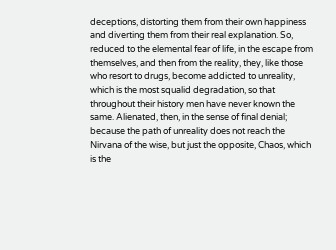deceptions, distorting them from their own happiness and diverting them from their real explanation. So, reduced to the elemental fear of life, in the escape from themselves, and then from the reality, they, like those who resort to drugs, become addicted to unreality, which is the most squalid degradation, so that throughout their history men have never known the same. Alienated, then, in the sense of final denial; because the path of unreality does not reach the Nirvana of the wise, but just the opposite, Chaos, which is the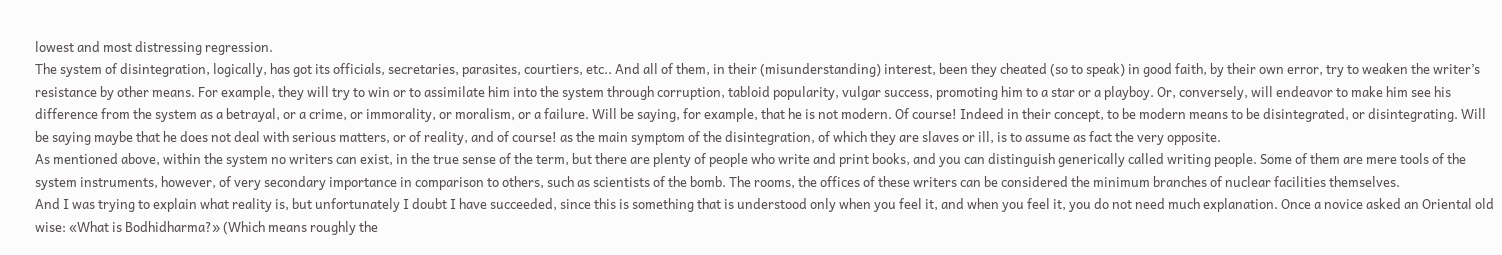lowest and most distressing regression.
The system of disintegration, logically, has got its officials, secretaries, parasites, courtiers, etc.. And all of them, in their (misunderstanding) interest, been they cheated (so to speak) in good faith, by their own error, try to weaken the writer’s resistance by other means. For example, they will try to win or to assimilate him into the system through corruption, tabloid popularity, vulgar success, promoting him to a star or a playboy. Or, conversely, will endeavor to make him see his difference from the system as a betrayal, or a crime, or immorality, or moralism, or a failure. Will be saying, for example, that he is not modern. Of course! Indeed in their concept, to be modern means to be disintegrated, or disintegrating. Will be saying maybe that he does not deal with serious matters, or of reality, and of course! as the main symptom of the disintegration, of which they are slaves or ill, is to assume as fact the very opposite.
As mentioned above, within the system no writers can exist, in the true sense of the term, but there are plenty of people who write and print books, and you can distinguish generically called writing people. Some of them are mere tools of the system instruments, however, of very secondary importance in comparison to others, such as scientists of the bomb. The rooms, the offices of these writers can be considered the minimum branches of nuclear facilities themselves.
And I was trying to explain what reality is, but unfortunately I doubt I have succeeded, since this is something that is understood only when you feel it, and when you feel it, you do not need much explanation. Once a novice asked an Oriental old wise: «What is Bodhidharma?» (Which means roughly the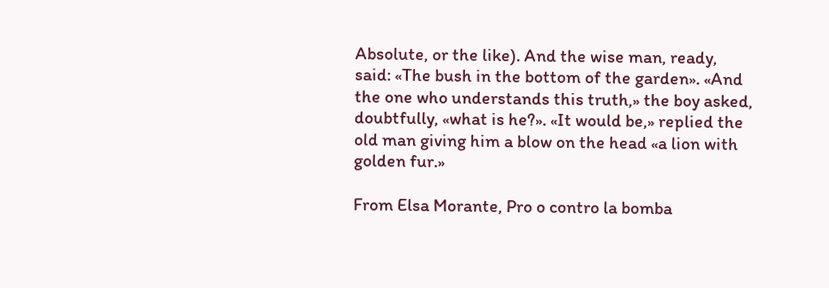Absolute, or the like). And the wise man, ready, said: «The bush in the bottom of the garden». «And the one who understands this truth,» the boy asked, doubtfully, «what is he?». «It would be,» replied the old man giving him a blow on the head «a lion with golden fur.»

From Elsa Morante, Pro o contro la bomba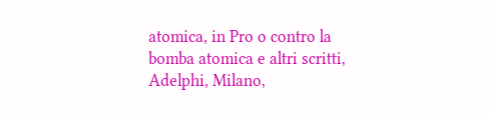atomica, in Pro o contro la bomba atomica e altri scritti, Adelphi, Milano,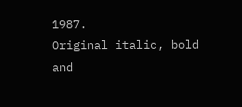1987.
Original italic, bold and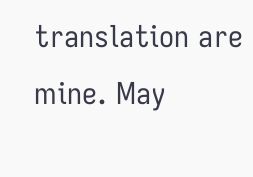translation are mine. May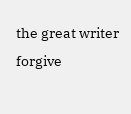the great writer forgive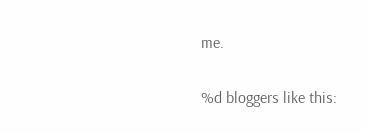me.

%d bloggers like this: